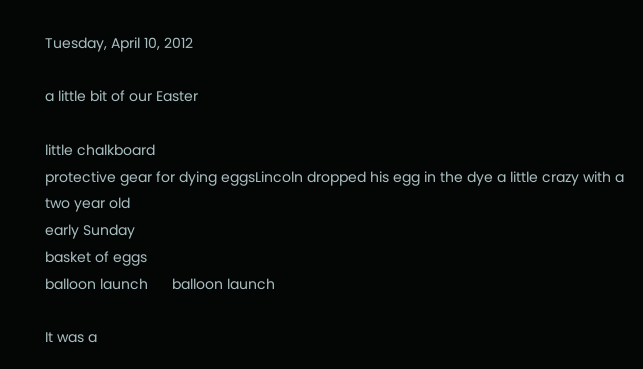Tuesday, April 10, 2012

a little bit of our Easter

little chalkboard
protective gear for dying eggsLincoln dropped his egg in the dye a little crazy with a two year old
early Sunday
basket of eggs
balloon launch      balloon launch

It was a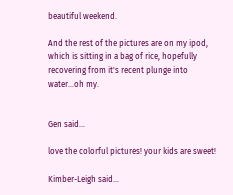beautiful weekend.

And the rest of the pictures are on my ipod, which is sitting in a bag of rice, hopefully recovering from it's recent plunge into water...oh my.


Gen said...

love the colorful pictures! your kids are sweet!

Kimber-Leigh said...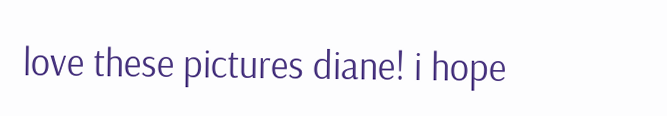love these pictures diane! i hope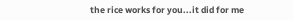the rice works for you...it did for me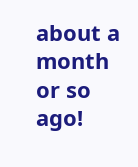about a month or so ago!